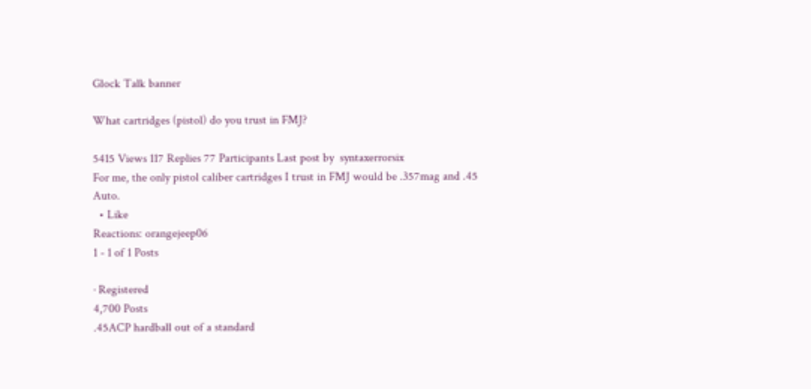Glock Talk banner

What cartridges (pistol) do you trust in FMJ?

5415 Views 117 Replies 77 Participants Last post by  syntaxerrorsix
For me, the only pistol caliber cartridges I trust in FMJ would be .357mag and .45 Auto.
  • Like
Reactions: orangejeep06
1 - 1 of 1 Posts

· Registered
4,700 Posts
.45ACP hardball out of a standard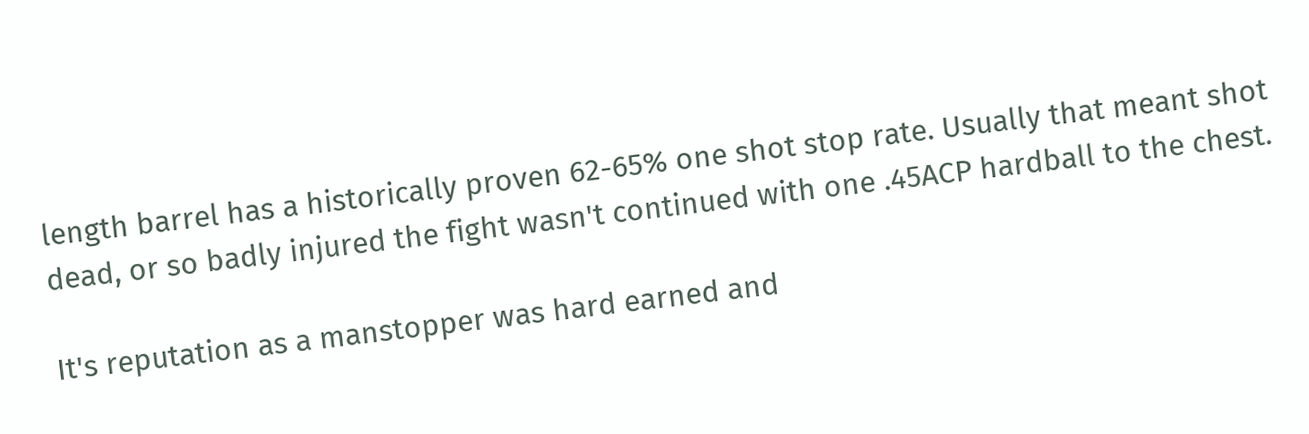length barrel has a historically proven 62-65% one shot stop rate. Usually that meant shot dead, or so badly injured the fight wasn't continued with one .45ACP hardball to the chest.

It's reputation as a manstopper was hard earned and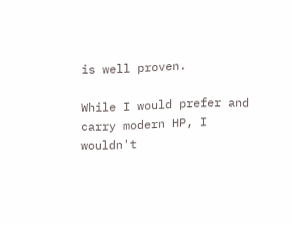is well proven.

While I would prefer and carry modern HP, I wouldn't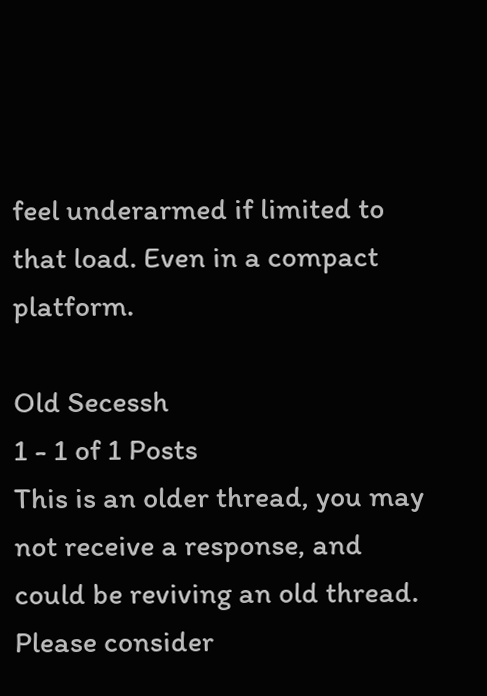feel underarmed if limited to that load. Even in a compact platform.

Old Secessh
1 - 1 of 1 Posts
This is an older thread, you may not receive a response, and could be reviving an old thread. Please consider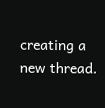creating a new thread.